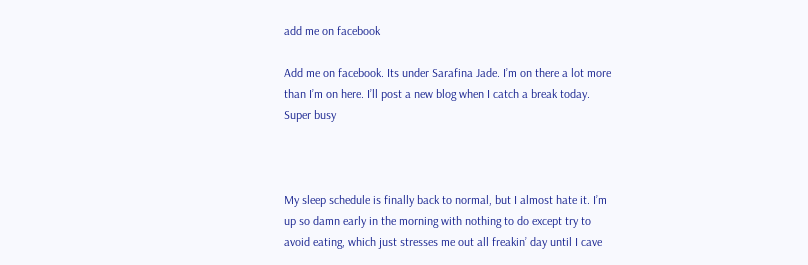add me on facebook

Add me on facebook. Its under Sarafina Jade. I’m on there a lot more than I’m on here. I’ll post a new blog when I catch a break today. Super busy



My sleep schedule is finally back to normal, but I almost hate it. I’m up so damn early in the morning with nothing to do except try to avoid eating, which just stresses me out all freakin’ day until I cave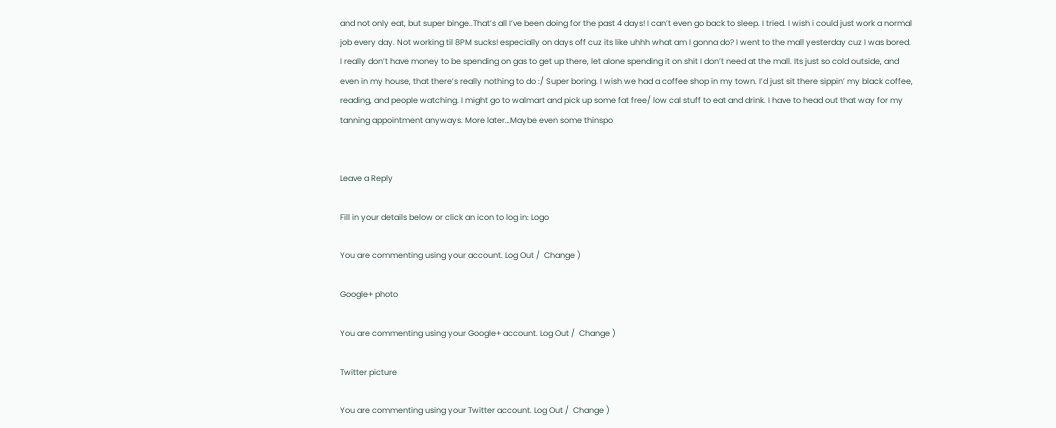and not only eat, but super binge..That’s all I’ve been doing for the past 4 days! I can’t even go back to sleep. I tried. I wish i could just work a normal job every day. Not working til 8PM sucks! especially on days off cuz its like uhhh what am I gonna do? I went to the mall yesterday cuz I was bored. I really don’t have money to be spending on gas to get up there, let alone spending it on shit I don’t need at the mall. Its just so cold outside, and even in my house, that there’s really nothing to do :/ Super boring. I wish we had a coffee shop in my town. I’d just sit there sippin’ my black coffee, reading, and people watching. I might go to walmart and pick up some fat free/ low cal stuff to eat and drink. I have to head out that way for my tanning appointment anyways. More later…Maybe even some thinspo


Leave a Reply

Fill in your details below or click an icon to log in: Logo

You are commenting using your account. Log Out /  Change )

Google+ photo

You are commenting using your Google+ account. Log Out /  Change )

Twitter picture

You are commenting using your Twitter account. Log Out /  Change )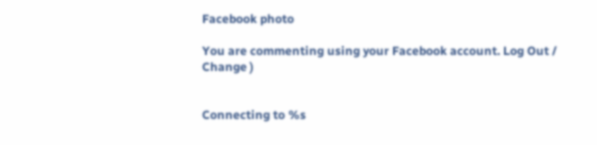Facebook photo

You are commenting using your Facebook account. Log Out /  Change )


Connecting to %s